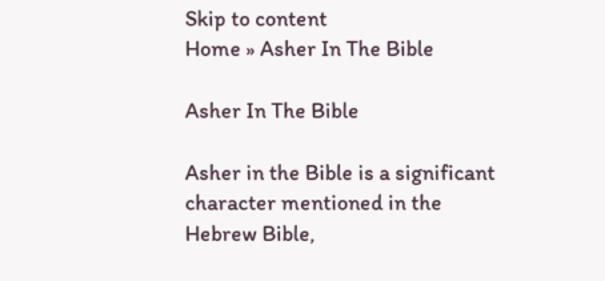Skip to content
Home » Asher In The Bible

Asher In The Bible

Asher in the Bible is a significant character mentioned in the Hebrew Bible,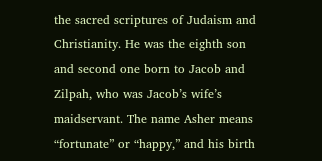the sacred scriptures of Judaism and Christianity. He was the eighth son and second one born to Jacob and Zilpah, who was Jacob’s wife’s maidservant. The name Asher means “fortunate” or “happy,” and his birth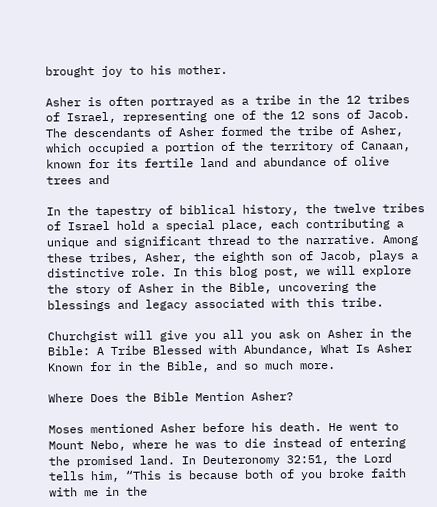brought joy to his mother.

Asher is often portrayed as a tribe in the 12 tribes of Israel, representing one of the 12 sons of Jacob. The descendants of Asher formed the tribe of Asher, which occupied a portion of the territory of Canaan, known for its fertile land and abundance of olive trees and

In the tapestry of biblical history, the twelve tribes of Israel hold a special place, each contributing a unique and significant thread to the narrative. Among these tribes, Asher, the eighth son of Jacob, plays a distinctive role. In this blog post, we will explore the story of Asher in the Bible, uncovering the blessings and legacy associated with this tribe.

Churchgist will give you all you ask on Asher in the Bible: A Tribe Blessed with Abundance, What Is Asher Known for in the Bible, and so much more.

Where Does the Bible Mention Asher?

Moses mentioned Asher before his death. He went to Mount Nebo, where he was to die instead of entering the promised land. In Deuteronomy 32:51, the Lord tells him, “This is because both of you broke faith with me in the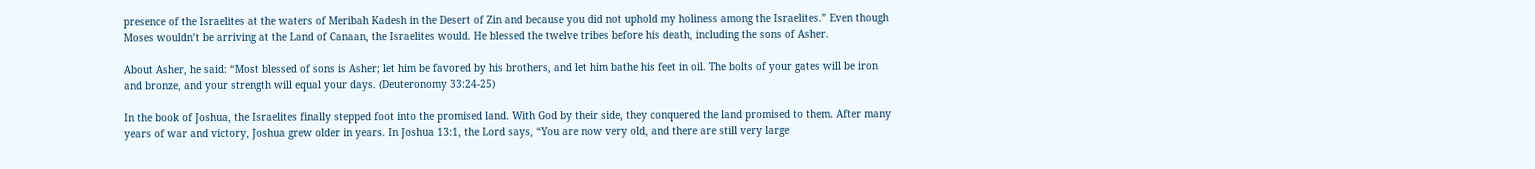presence of the Israelites at the waters of Meribah Kadesh in the Desert of Zin and because you did not uphold my holiness among the Israelites.” Even though Moses wouldn’t be arriving at the Land of Canaan, the Israelites would. He blessed the twelve tribes before his death, including the sons of Asher.

About Asher, he said: “Most blessed of sons is Asher; let him be favored by his brothers, and let him bathe his feet in oil. The bolts of your gates will be iron and bronze, and your strength will equal your days. (Deuteronomy 33:24-25)

In the book of Joshua, the Israelites finally stepped foot into the promised land. With God by their side, they conquered the land promised to them. After many years of war and victory, Joshua grew older in years. In Joshua 13:1, the Lord says, “You are now very old, and there are still very large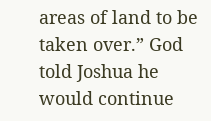areas of land to be taken over.” God told Joshua he would continue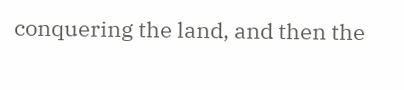conquering the land, and then the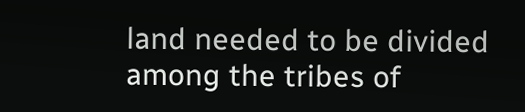land needed to be divided among the tribes of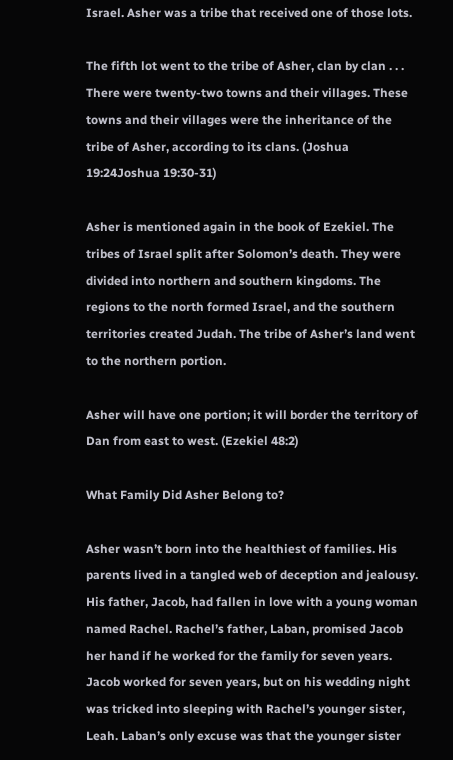Israel. Asher was a tribe that received one of those lots.

The fifth lot went to the tribe of Asher, clan by clan . . . There were twenty-two towns and their villages. These towns and their villages were the inheritance of the tribe of Asher, according to its clans. (Joshua 19:24Joshua 19:30-31)

Asher is mentioned again in the book of Ezekiel. The tribes of Israel split after Solomon’s death. They were divided into northern and southern kingdoms. The regions to the north formed Israel, and the southern territories created Judah. The tribe of Asher’s land went to the northern portion.

Asher will have one portion; it will border the territory of Dan from east to west. (Ezekiel 48:2)

What Family Did Asher Belong to?

Asher wasn’t born into the healthiest of families. His parents lived in a tangled web of deception and jealousy. His father, Jacob, had fallen in love with a young woman named Rachel. Rachel’s father, Laban, promised Jacob her hand if he worked for the family for seven years. Jacob worked for seven years, but on his wedding night was tricked into sleeping with Rachel’s younger sister, Leah. Laban’s only excuse was that the younger sister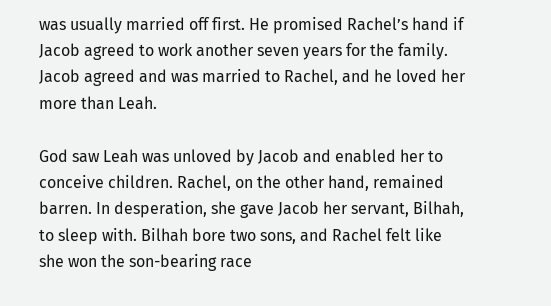was usually married off first. He promised Rachel’s hand if Jacob agreed to work another seven years for the family. Jacob agreed and was married to Rachel, and he loved her more than Leah.

God saw Leah was unloved by Jacob and enabled her to conceive children. Rachel, on the other hand, remained barren. In desperation, she gave Jacob her servant, Bilhah, to sleep with. Bilhah bore two sons, and Rachel felt like she won the son-bearing race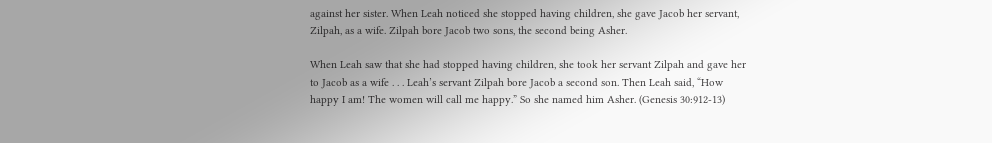against her sister. When Leah noticed she stopped having children, she gave Jacob her servant, Zilpah, as a wife. Zilpah bore Jacob two sons, the second being Asher.

When Leah saw that she had stopped having children, she took her servant Zilpah and gave her to Jacob as a wife . . . Leah’s servant Zilpah bore Jacob a second son. Then Leah said, “How happy I am! The women will call me happy.” So she named him Asher. (Genesis 30:912-13)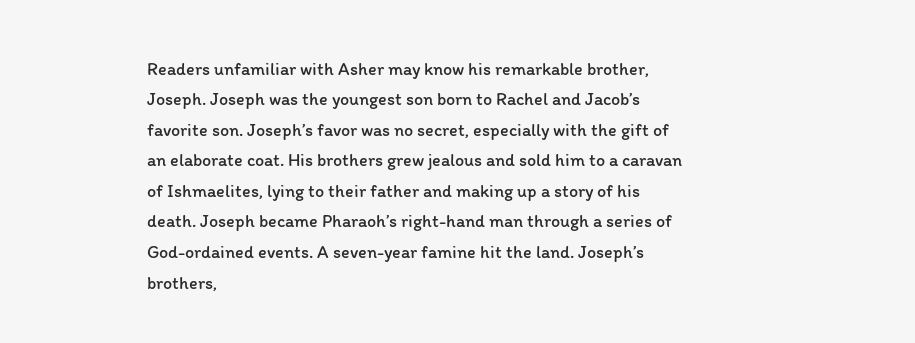Readers unfamiliar with Asher may know his remarkable brother, Joseph. Joseph was the youngest son born to Rachel and Jacob’s favorite son. Joseph’s favor was no secret, especially with the gift of an elaborate coat. His brothers grew jealous and sold him to a caravan of Ishmaelites, lying to their father and making up a story of his death. Joseph became Pharaoh’s right-hand man through a series of God-ordained events. A seven-year famine hit the land. Joseph’s brothers,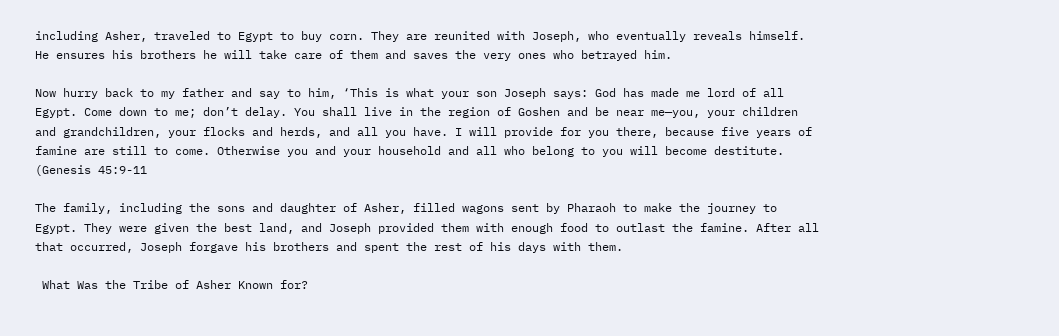including Asher, traveled to Egypt to buy corn. They are reunited with Joseph, who eventually reveals himself. He ensures his brothers he will take care of them and saves the very ones who betrayed him.

Now hurry back to my father and say to him, ‘This is what your son Joseph says: God has made me lord of all Egypt. Come down to me; don’t delay. You shall live in the region of Goshen and be near me—you, your children and grandchildren, your flocks and herds, and all you have. I will provide for you there, because five years of famine are still to come. Otherwise you and your household and all who belong to you will become destitute. (Genesis 45:9-11

The family, including the sons and daughter of Asher, filled wagons sent by Pharaoh to make the journey to Egypt. They were given the best land, and Joseph provided them with enough food to outlast the famine. After all that occurred, Joseph forgave his brothers and spent the rest of his days with them.

 What Was the Tribe of Asher Known for?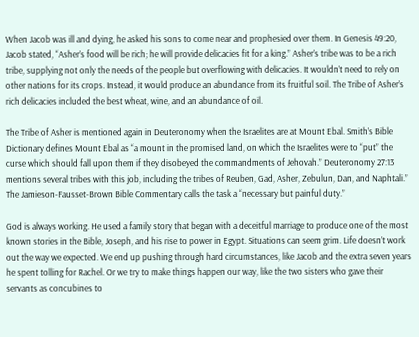When Jacob was ill and dying, he asked his sons to come near and prophesied over them. In Genesis 49:20, Jacob stated, “Asher’s food will be rich; he will provide delicacies fit for a king.” Asher’s tribe was to be a rich tribe, supplying not only the needs of the people but overflowing with delicacies. It wouldn’t need to rely on other nations for its crops. Instead, it would produce an abundance from its fruitful soil. The Tribe of Asher’s rich delicacies included the best wheat, wine, and an abundance of oil.

The Tribe of Asher is mentioned again in Deuteronomy when the Israelites are at Mount Ebal. Smith’s Bible Dictionary defines Mount Ebal as “a mount in the promised land, on which the Israelites were to “put” the curse which should fall upon them if they disobeyed the commandments of Jehovah.” Deuteronomy 27:13 mentions several tribes with this job, including the tribes of Reuben, Gad, Asher, Zebulun, Dan, and Naphtali.”  The Jamieson-Fausset-Brown Bible Commentary calls the task a “necessary but painful duty.”

God is always working. He used a family story that began with a deceitful marriage to produce one of the most known stories in the Bible, Joseph, and his rise to power in Egypt. Situations can seem grim. Life doesn’t work out the way we expected. We end up pushing through hard circumstances, like Jacob and the extra seven years he spent tolling for Rachel. Or we try to make things happen our way, like the two sisters who gave their servants as concubines to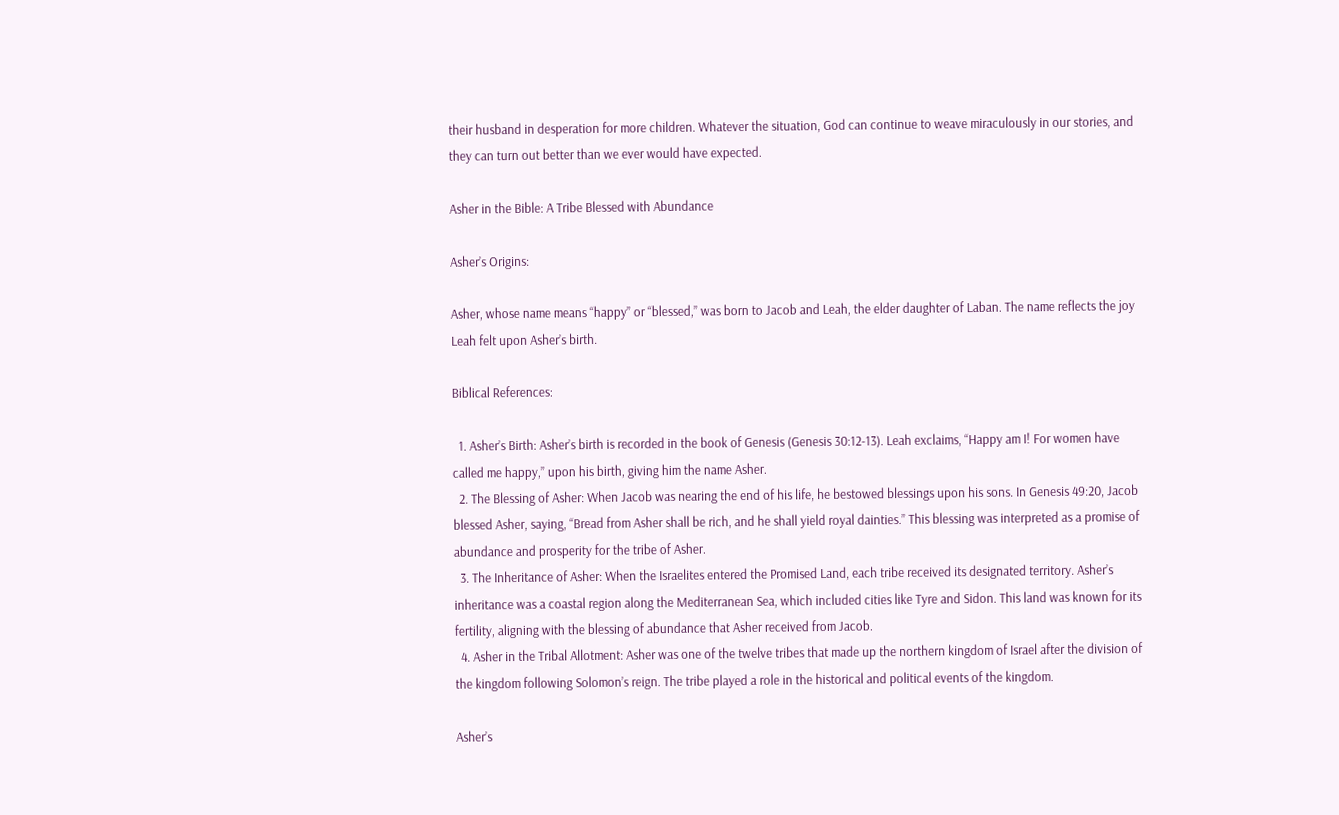their husband in desperation for more children. Whatever the situation, God can continue to weave miraculously in our stories, and they can turn out better than we ever would have expected.

Asher in the Bible: A Tribe Blessed with Abundance

Asher’s Origins:

Asher, whose name means “happy” or “blessed,” was born to Jacob and Leah, the elder daughter of Laban. The name reflects the joy Leah felt upon Asher’s birth.

Biblical References:

  1. Asher’s Birth: Asher’s birth is recorded in the book of Genesis (Genesis 30:12-13). Leah exclaims, “Happy am I! For women have called me happy,” upon his birth, giving him the name Asher.
  2. The Blessing of Asher: When Jacob was nearing the end of his life, he bestowed blessings upon his sons. In Genesis 49:20, Jacob blessed Asher, saying, “Bread from Asher shall be rich, and he shall yield royal dainties.” This blessing was interpreted as a promise of abundance and prosperity for the tribe of Asher.
  3. The Inheritance of Asher: When the Israelites entered the Promised Land, each tribe received its designated territory. Asher’s inheritance was a coastal region along the Mediterranean Sea, which included cities like Tyre and Sidon. This land was known for its fertility, aligning with the blessing of abundance that Asher received from Jacob.
  4. Asher in the Tribal Allotment: Asher was one of the twelve tribes that made up the northern kingdom of Israel after the division of the kingdom following Solomon’s reign. The tribe played a role in the historical and political events of the kingdom.

Asher’s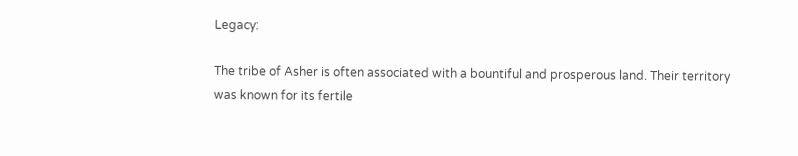Legacy:

The tribe of Asher is often associated with a bountiful and prosperous land. Their territory was known for its fertile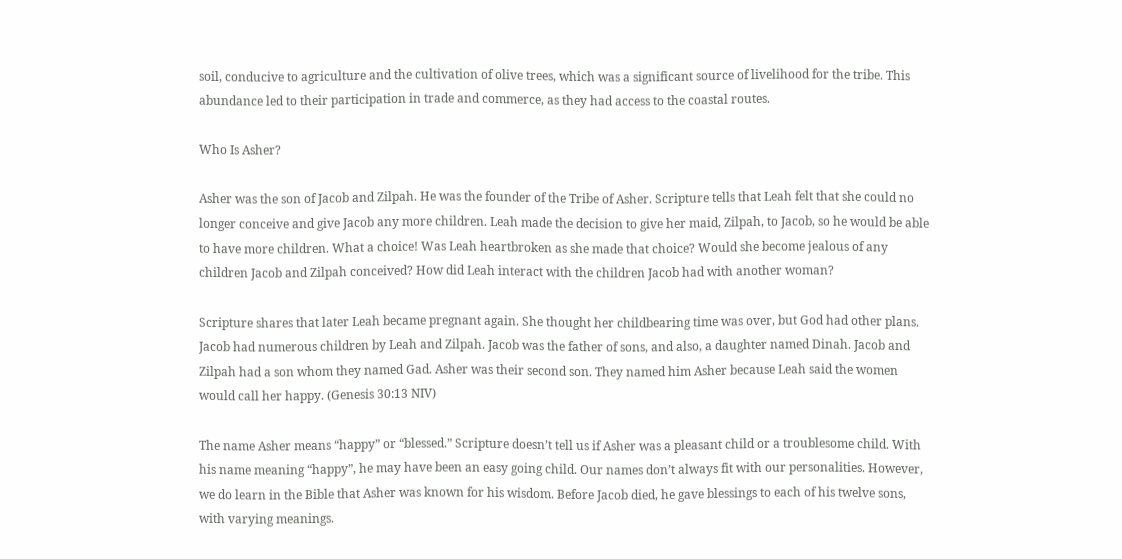soil, conducive to agriculture and the cultivation of olive trees, which was a significant source of livelihood for the tribe. This abundance led to their participation in trade and commerce, as they had access to the coastal routes.

Who Is Asher?

Asher was the son of Jacob and Zilpah. He was the founder of the Tribe of Asher. Scripture tells that Leah felt that she could no longer conceive and give Jacob any more children. Leah made the decision to give her maid, Zilpah, to Jacob, so he would be able to have more children. What a choice! Was Leah heartbroken as she made that choice? Would she become jealous of any children Jacob and Zilpah conceived? How did Leah interact with the children Jacob had with another woman?

Scripture shares that later Leah became pregnant again. She thought her childbearing time was over, but God had other plans. Jacob had numerous children by Leah and Zilpah. Jacob was the father of sons, and also, a daughter named Dinah. Jacob and Zilpah had a son whom they named Gad. Asher was their second son. They named him Asher because Leah said the women would call her happy. (Genesis 30:13 NIV)

The name Asher means “happy” or “blessed.” Scripture doesn’t tell us if Asher was a pleasant child or a troublesome child. With his name meaning “happy”, he may have been an easy going child. Our names don’t always fit with our personalities. However, we do learn in the Bible that Asher was known for his wisdom. Before Jacob died, he gave blessings to each of his twelve sons, with varying meanings.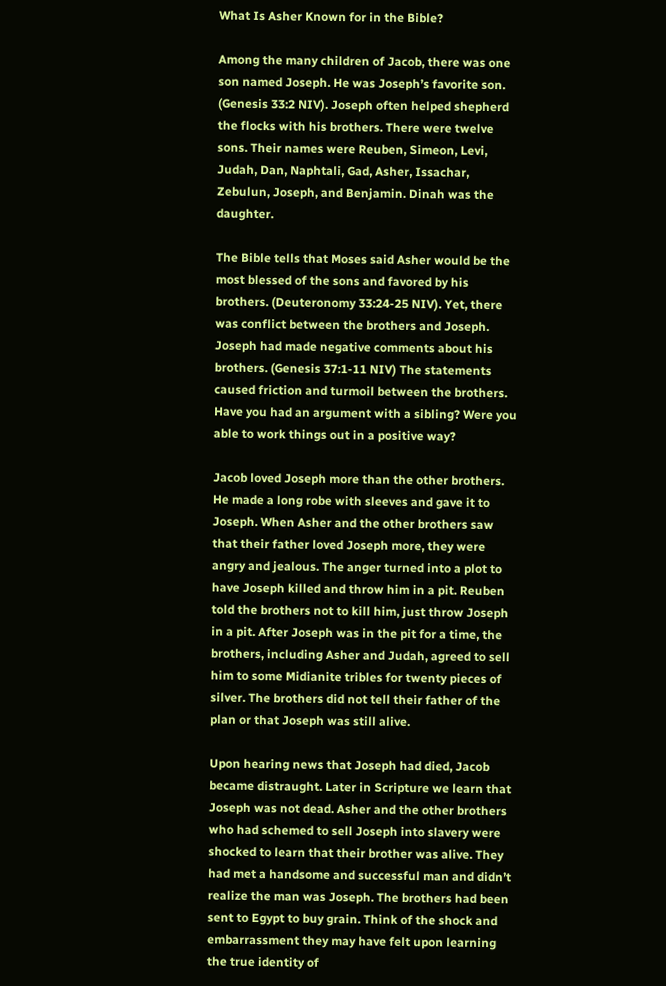What Is Asher Known for in the Bible?

Among the many children of Jacob, there was one son named Joseph. He was Joseph’s favorite son. (Genesis 33:2 NIV). Joseph often helped shepherd the flocks with his brothers. There were twelve sons. Their names were Reuben, Simeon, Levi, Judah, Dan, Naphtali, Gad, Asher, Issachar, Zebulun, Joseph, and Benjamin. Dinah was the daughter.

The Bible tells that Moses said Asher would be the most blessed of the sons and favored by his brothers. (Deuteronomy 33:24-25 NIV). Yet, there was conflict between the brothers and Joseph. Joseph had made negative comments about his brothers. (Genesis 37:1-11 NIV) The statements caused friction and turmoil between the brothers. Have you had an argument with a sibling? Were you able to work things out in a positive way?

Jacob loved Joseph more than the other brothers. He made a long robe with sleeves and gave it to Joseph. When Asher and the other brothers saw that their father loved Joseph more, they were angry and jealous. The anger turned into a plot to have Joseph killed and throw him in a pit. Reuben told the brothers not to kill him, just throw Joseph in a pit. After Joseph was in the pit for a time, the brothers, including Asher and Judah, agreed to sell him to some Midianite tribles for twenty pieces of silver. The brothers did not tell their father of the plan or that Joseph was still alive.

Upon hearing news that Joseph had died, Jacob became distraught. Later in Scripture we learn that Joseph was not dead. Asher and the other brothers who had schemed to sell Joseph into slavery were shocked to learn that their brother was alive. They had met a handsome and successful man and didn’t realize the man was Joseph. The brothers had been sent to Egypt to buy grain. Think of the shock and embarrassment they may have felt upon learning the true identity of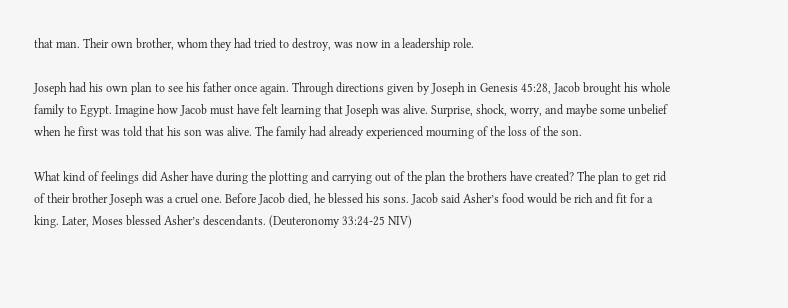that man. Their own brother, whom they had tried to destroy, was now in a leadership role.

Joseph had his own plan to see his father once again. Through directions given by Joseph in Genesis 45:28, Jacob brought his whole family to Egypt. Imagine how Jacob must have felt learning that Joseph was alive. Surprise, shock, worry, and maybe some unbelief when he first was told that his son was alive. The family had already experienced mourning of the loss of the son.

What kind of feelings did Asher have during the plotting and carrying out of the plan the brothers have created? The plan to get rid of their brother Joseph was a cruel one. Before Jacob died, he blessed his sons. Jacob said Asher’s food would be rich and fit for a king. Later, Moses blessed Asher’s descendants. (Deuteronomy 33:24-25 NIV)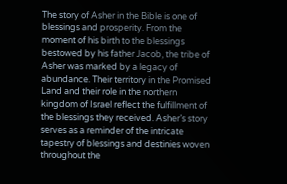The story of Asher in the Bible is one of blessings and prosperity. From the moment of his birth to the blessings bestowed by his father Jacob, the tribe of Asher was marked by a legacy of abundance. Their territory in the Promised Land and their role in the northern kingdom of Israel reflect the fulfillment of the blessings they received. Asher’s story serves as a reminder of the intricate tapestry of blessings and destinies woven throughout the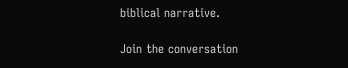biblical narrative.

Join the conversation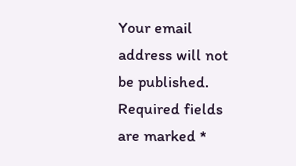Your email address will not be published. Required fields are marked *